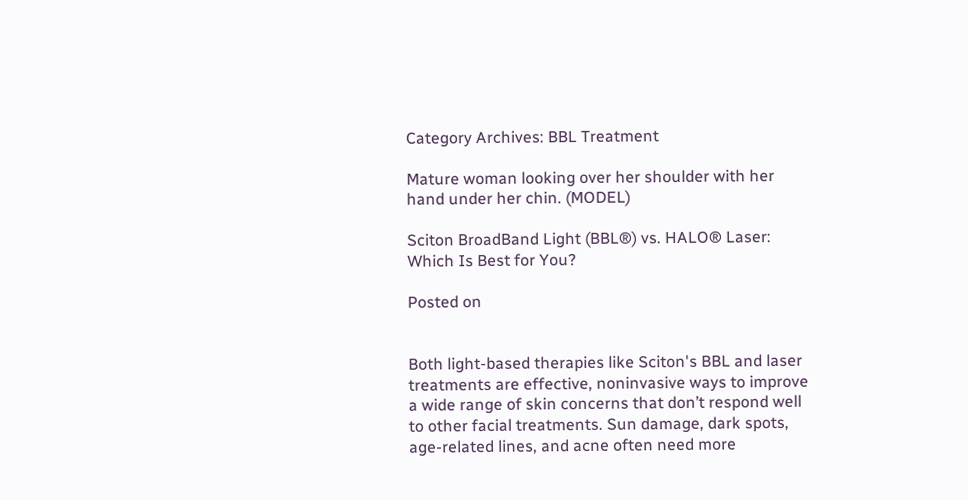Category Archives: BBL Treatment

Mature woman looking over her shoulder with her hand under her chin. (MODEL)

Sciton BroadBand Light (BBL®) vs. HALO® Laser: Which Is Best for You?

Posted on


Both light-based therapies like Sciton's BBL and laser treatments are effective, noninvasive ways to improve a wide range of skin concerns that don’t respond well to other facial treatments. Sun damage, dark spots, age-related lines, and acne often need more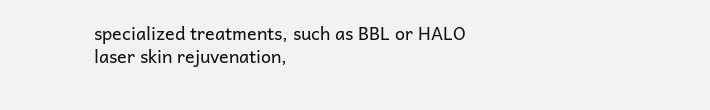specialized treatments, such as BBL or HALO laser skin rejuvenation,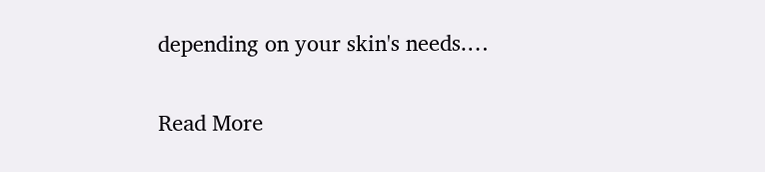depending on your skin's needs.…

Read More